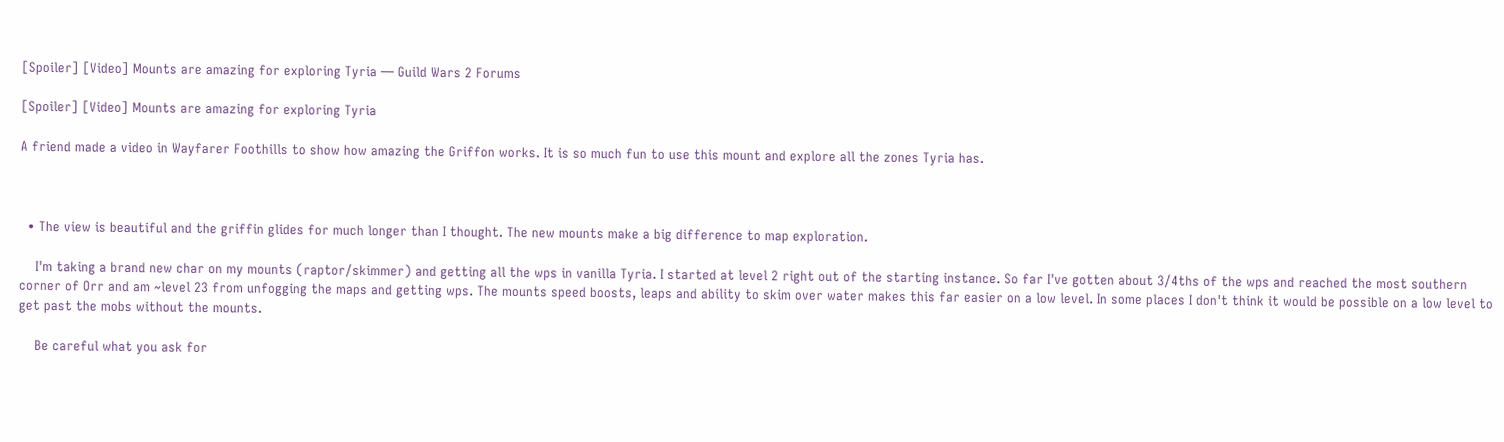[Spoiler] [Video] Mounts are amazing for exploring Tyria — Guild Wars 2 Forums

[Spoiler] [Video] Mounts are amazing for exploring Tyria

A friend made a video in Wayfarer Foothills to show how amazing the Griffon works. It is so much fun to use this mount and explore all the zones Tyria has.



  • The view is beautiful and the griffin glides for much longer than I thought. The new mounts make a big difference to map exploration.

    I'm taking a brand new char on my mounts (raptor/skimmer) and getting all the wps in vanilla Tyria. I started at level 2 right out of the starting instance. So far I've gotten about 3/4ths of the wps and reached the most southern corner of Orr and am ~level 23 from unfogging the maps and getting wps. The mounts speed boosts, leaps and ability to skim over water makes this far easier on a low level. In some places I don't think it would be possible on a low level to get past the mobs without the mounts.

    Be careful what you ask for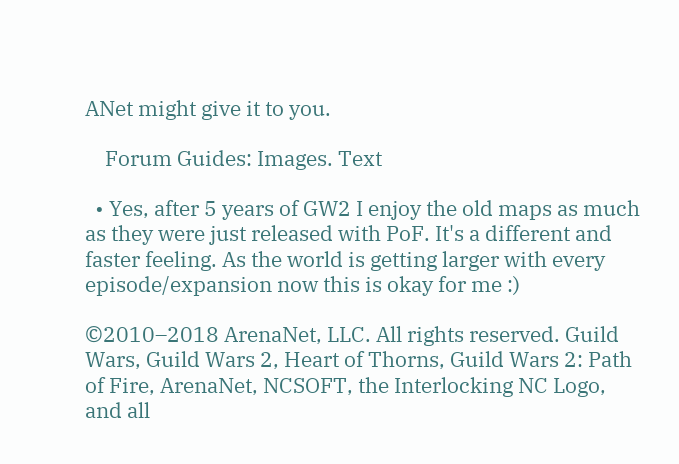ANet might give it to you.

    Forum Guides: Images. Text

  • Yes, after 5 years of GW2 I enjoy the old maps as much as they were just released with PoF. It's a different and faster feeling. As the world is getting larger with every episode/expansion now this is okay for me :)

©2010–2018 ArenaNet, LLC. All rights reserved. Guild Wars, Guild Wars 2, Heart of Thorns, Guild Wars 2: Path of Fire, ArenaNet, NCSOFT, the Interlocking NC Logo, and all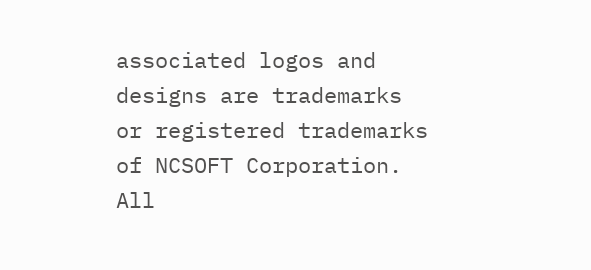associated logos and designs are trademarks or registered trademarks of NCSOFT Corporation. All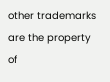other trademarks are the property of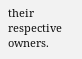their respective owners.